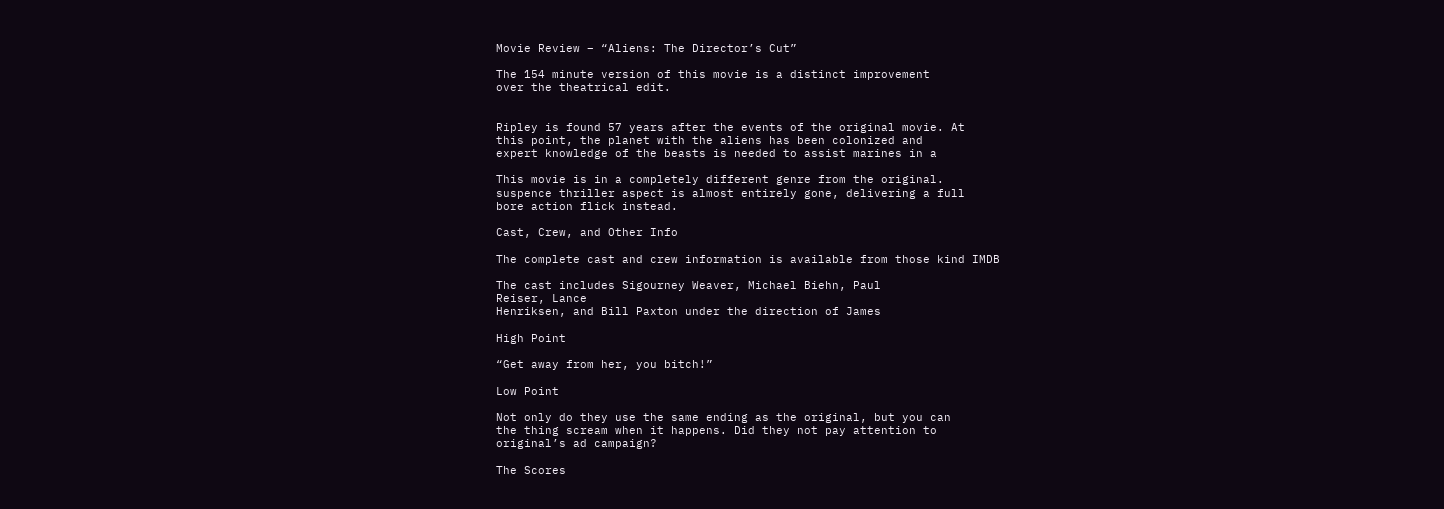Movie Review – “Aliens: The Director’s Cut”

The 154 minute version of this movie is a distinct improvement
over the theatrical edit.


Ripley is found 57 years after the events of the original movie. At
this point, the planet with the aliens has been colonized and
expert knowledge of the beasts is needed to assist marines in a

This movie is in a completely different genre from the original.
suspence thriller aspect is almost entirely gone, delivering a full
bore action flick instead.

Cast, Crew, and Other Info

The complete cast and crew information is available from those kind IMDB

The cast includes Sigourney Weaver, Michael Biehn, Paul
Reiser, Lance
Henriksen, and Bill Paxton under the direction of James

High Point

“Get away from her, you bitch!”

Low Point

Not only do they use the same ending as the original, but you can
the thing scream when it happens. Did they not pay attention to
original’s ad campaign?

The Scores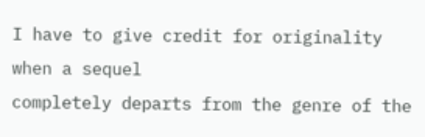I have to give credit for originality when a sequel
completely departs from the genre of the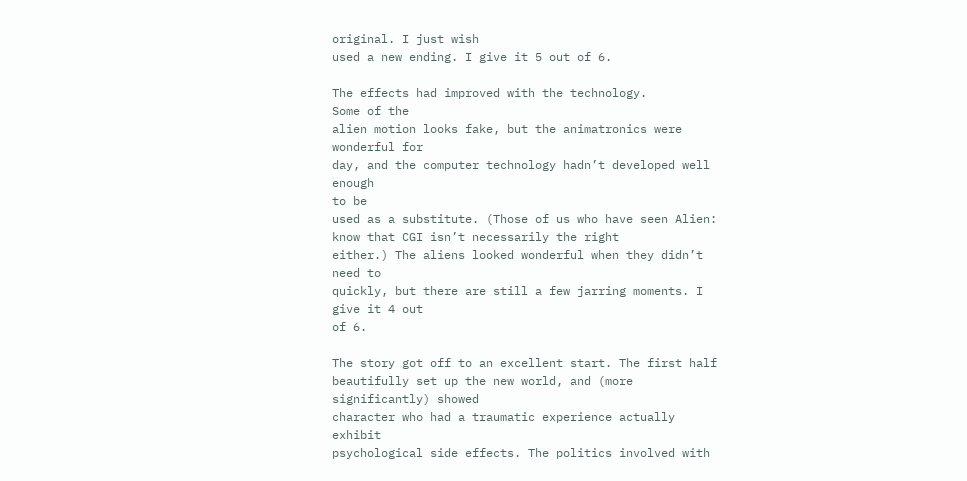original. I just wish
used a new ending. I give it 5 out of 6.

The effects had improved with the technology.
Some of the
alien motion looks fake, but the animatronics were wonderful for
day, and the computer technology hadn’t developed well enough
to be
used as a substitute. (Those of us who have seen Alien:
know that CGI isn’t necessarily the right
either.) The aliens looked wonderful when they didn’t need to
quickly, but there are still a few jarring moments. I give it 4 out
of 6.

The story got off to an excellent start. The first half
beautifully set up the new world, and (more significantly) showed
character who had a traumatic experience actually exhibit
psychological side effects. The politics involved with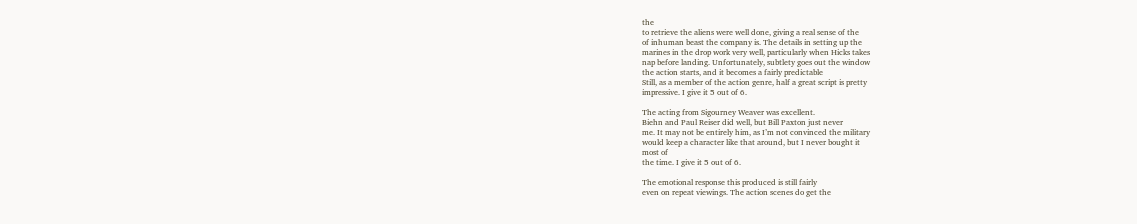the
to retrieve the aliens were well done, giving a real sense of the
of inhuman beast the company is. The details in setting up the
marines in the drop work very well, particularly when Hicks takes
nap before landing. Unfortunately, subtlety goes out the window
the action starts, and it becomes a fairly predictable
Still, as a member of the action genre, half a great script is pretty
impressive. I give it 5 out of 6.

The acting from Sigourney Weaver was excellent.
Biehn and Paul Reiser did well, but Bill Paxton just never
me. It may not be entirely him, as I’m not convinced the military
would keep a character like that around, but I never bought it
most of
the time. I give it 5 out of 6.

The emotional response this produced is still fairly
even on repeat viewings. The action scenes do get the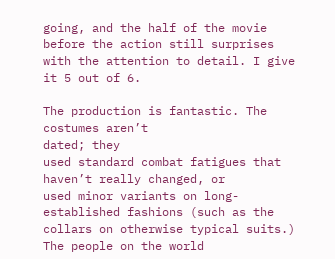going, and the half of the movie before the action still surprises
with the attention to detail. I give it 5 out of 6.

The production is fantastic. The costumes aren’t
dated; they
used standard combat fatigues that haven’t really changed, or
used minor variants on long-established fashions (such as the
collars on otherwise typical suits.) The people on the world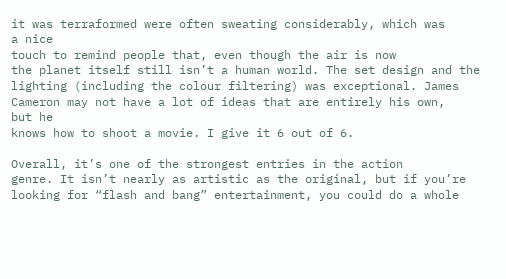it was terraformed were often sweating considerably, which was
a nice
touch to remind people that, even though the air is now
the planet itself still isn’t a human world. The set design and the
lighting (including the colour filtering) was exceptional. James
Cameron may not have a lot of ideas that are entirely his own,
but he
knows how to shoot a movie. I give it 6 out of 6.

Overall, it’s one of the strongest entries in the action
genre. It isn’t nearly as artistic as the original, but if you’re
looking for “flash and bang” entertainment, you could do a whole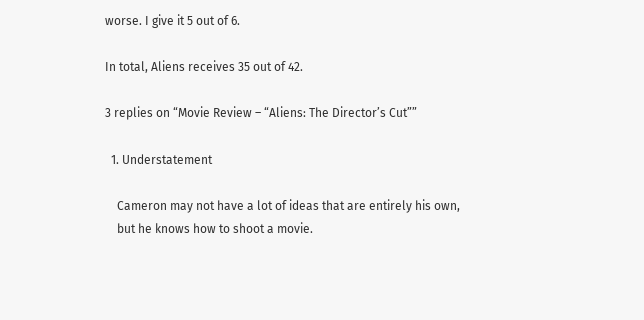worse. I give it 5 out of 6.

In total, Aliens receives 35 out of 42.

3 replies on “Movie Review – “Aliens: The Director’s Cut””

  1. Understatement

    Cameron may not have a lot of ideas that are entirely his own,
    but he knows how to shoot a movie.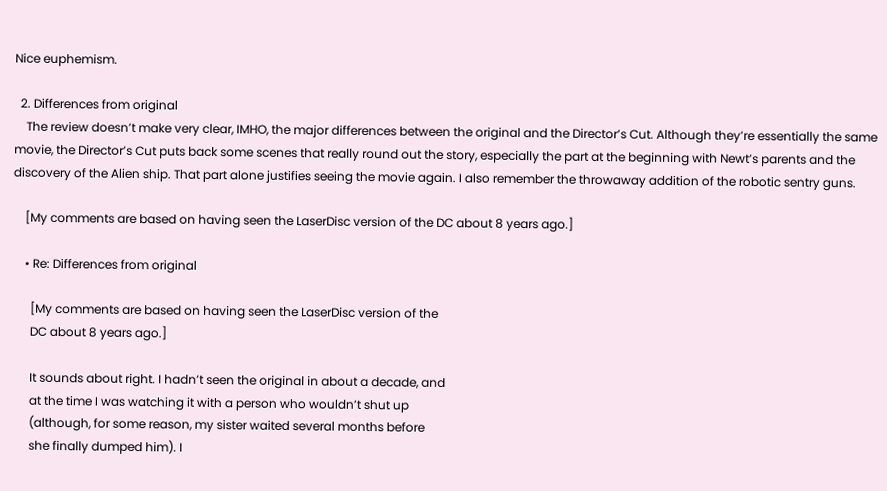Nice euphemism.

  2. Differences from original
    The review doesn’t make very clear, IMHO, the major differences between the original and the Director’s Cut. Although they’re essentially the same movie, the Director’s Cut puts back some scenes that really round out the story, especially the part at the beginning with Newt’s parents and the discovery of the Alien ship. That part alone justifies seeing the movie again. I also remember the throwaway addition of the robotic sentry guns.

    [My comments are based on having seen the LaserDisc version of the DC about 8 years ago.]

    • Re: Differences from original

      [My comments are based on having seen the LaserDisc version of the
      DC about 8 years ago.]

      It sounds about right. I hadn’t seen the original in about a decade, and
      at the time I was watching it with a person who wouldn’t shut up
      (although, for some reason, my sister waited several months before
      she finally dumped him). I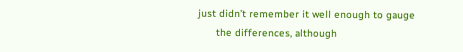just didn’t remember it well enough to gauge
      the differences, although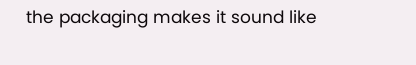the packaging makes it sound like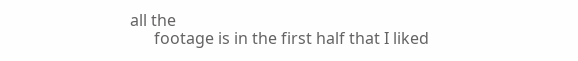all the
      footage is in the first half that I liked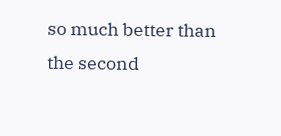so much better than the second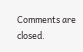Comments are closed.